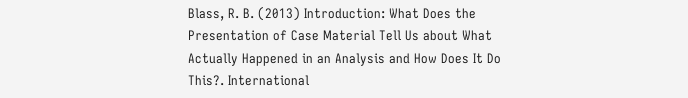Blass, R. B. (2013) Introduction: What Does the Presentation of Case Material Tell Us about What Actually Happened in an Analysis and How Does It Do This?. International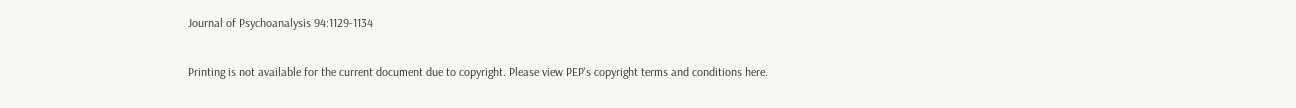Journal of Psychoanalysis 94:1129-1134

Printing is not available for the current document due to copyright. Please view PEP's copyright terms and conditions here.